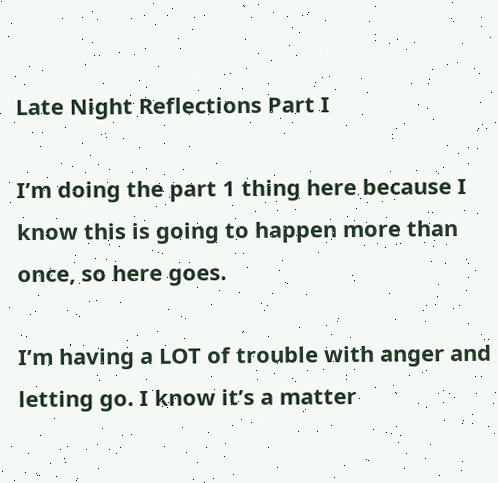Late Night Reflections Part I

I’m doing the part 1 thing here because I know this is going to happen more than once, so here goes.

I’m having a LOT of trouble with anger and letting go. I know it’s a matter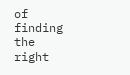of finding the right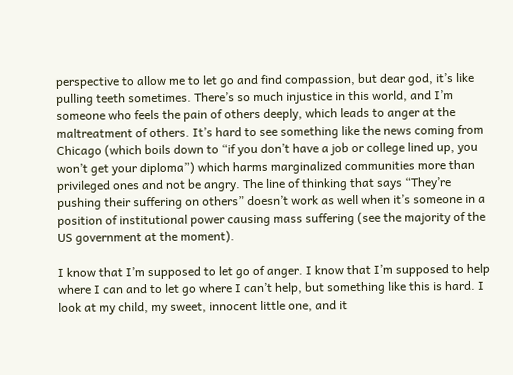perspective to allow me to let go and find compassion, but dear god, it’s like pulling teeth sometimes. There’s so much injustice in this world, and I’m someone who feels the pain of others deeply, which leads to anger at the maltreatment of others. It’s hard to see something like the news coming from Chicago (which boils down to “if you don’t have a job or college lined up, you won’t get your diploma”) which harms marginalized communities more than privileged ones and not be angry. The line of thinking that says “They’re pushing their suffering on others” doesn’t work as well when it’s someone in a position of institutional power causing mass suffering (see the majority of the US government at the moment).

I know that I’m supposed to let go of anger. I know that I’m supposed to help where I can and to let go where I can’t help, but something like this is hard. I look at my child, my sweet, innocent little one, and it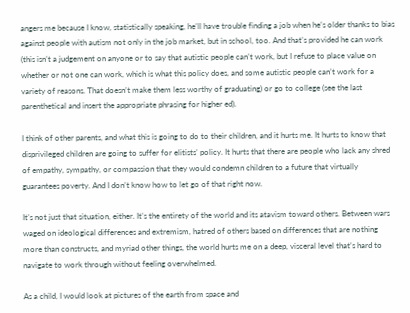angers me because I know, statistically speaking, he’ll have trouble finding a job when he’s older thanks to bias against people with autism not only in the job market, but in school, too. And that’s provided he can work (this isn’t a judgement on anyone or to say that autistic people can’t work, but I refuse to place value on whether or not one can work, which is what this policy does, and some autistic people can’t work for a variety of reasons. That doesn’t make them less worthy of graduating) or go to college (see the last parenthetical and insert the appropriate phrasing for higher ed).

I think of other parents, and what this is going to do to their children, and it hurts me. It hurts to know that disprivileged children are going to suffer for elitists’ policy. It hurts that there are people who lack any shred of empathy, sympathy, or compassion that they would condemn children to a future that virtually guarantees poverty. And I don’t know how to let go of that right now.

It’s not just that situation, either. It’s the entirety of the world and its atavism toward others. Between wars waged on ideological differences and extremism, hatred of others based on differences that are nothing more than constructs, and myriad other things, the world hurts me on a deep, visceral level that’s hard to navigate to work through without feeling overwhelmed.

As a child, I would look at pictures of the earth from space and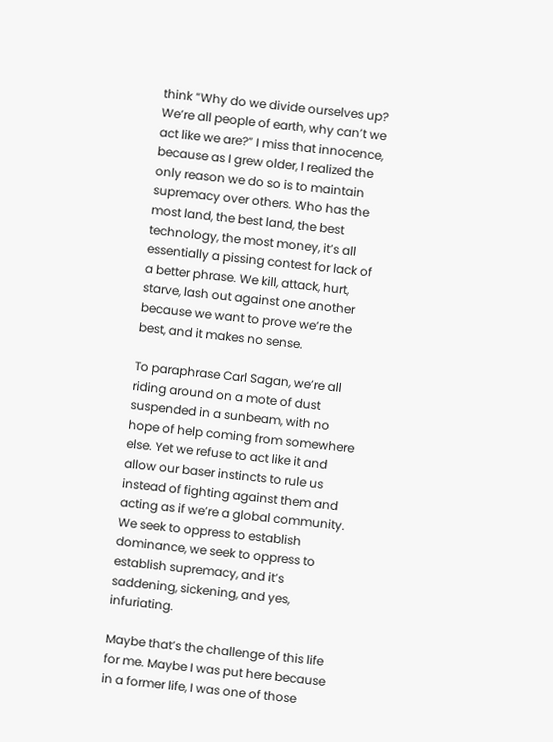think “Why do we divide ourselves up? We’re all people of earth, why can’t we act like we are?” I miss that innocence, because as I grew older, I realized the only reason we do so is to maintain supremacy over others. Who has the most land, the best land, the best technology, the most money, it’s all essentially a pissing contest for lack of a better phrase. We kill, attack, hurt, starve, lash out against one another because we want to prove we’re the best, and it makes no sense.

To paraphrase Carl Sagan, we’re all riding around on a mote of dust suspended in a sunbeam, with no hope of help coming from somewhere else. Yet we refuse to act like it and allow our baser instincts to rule us instead of fighting against them and acting as if we’re a global community. We seek to oppress to establish dominance, we seek to oppress to establish supremacy, and it’s saddening, sickening, and yes, infuriating.

Maybe that’s the challenge of this life for me. Maybe I was put here because in a former life, I was one of those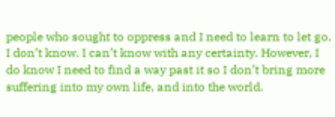people who sought to oppress and I need to learn to let go. I don’t know. I can’t know with any certainty. However, I do know I need to find a way past it so I don’t bring more suffering into my own life, and into the world.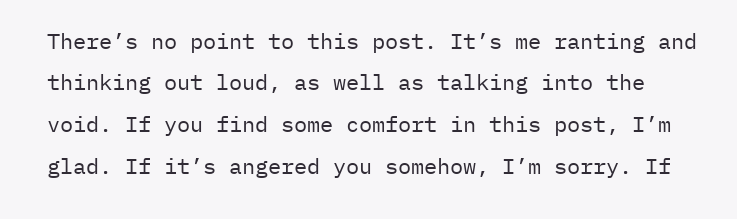There’s no point to this post. It’s me ranting and thinking out loud, as well as talking into the void. If you find some comfort in this post, I’m glad. If it’s angered you somehow, I’m sorry. If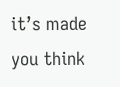it’s made you think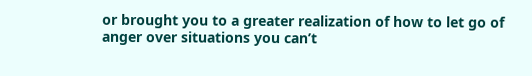or brought you to a greater realization of how to let go of anger over situations you can’t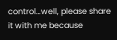control…well, please share it with me because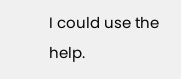I could use the help.